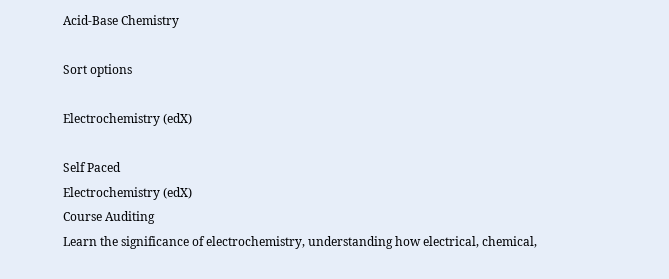Acid-Base Chemistry

Sort options

Electrochemistry (edX)

Self Paced
Electrochemistry (edX)
Course Auditing
Learn the significance of electrochemistry, understanding how electrical, chemical,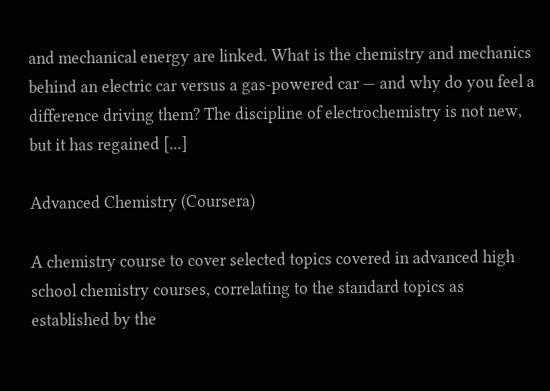and mechanical energy are linked. What is the chemistry and mechanics behind an electric car versus a gas-powered car — and why do you feel a difference driving them? The discipline of electrochemistry is not new, but it has regained [...]

Advanced Chemistry (Coursera)

A chemistry course to cover selected topics covered in advanced high school chemistry courses, correlating to the standard topics as established by the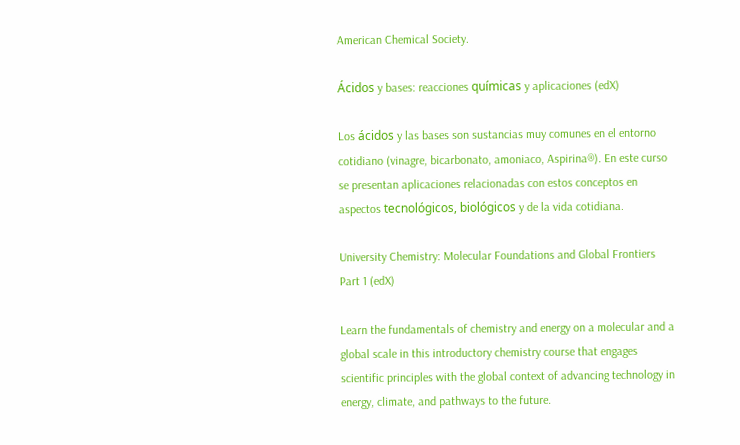American Chemical Society.

Ácidos y bases: reacciones químicas y aplicaciones (edX)

Los ácidos y las bases son sustancias muy comunes en el entorno cotidiano (vinagre, bicarbonato, amoniaco, Aspirina®). En este curso se presentan aplicaciones relacionadas con estos conceptos en aspectos tecnológicos, biológicos y de la vida cotidiana.

University Chemistry: Molecular Foundations and Global Frontiers Part 1 (edX)

Learn the fundamentals of chemistry and energy on a molecular and a global scale in this introductory chemistry course that engages scientific principles with the global context of advancing technology in energy, climate, and pathways to the future.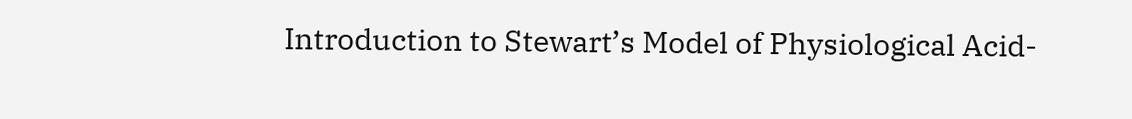Introduction to Stewart’s Model of Physiological Acid-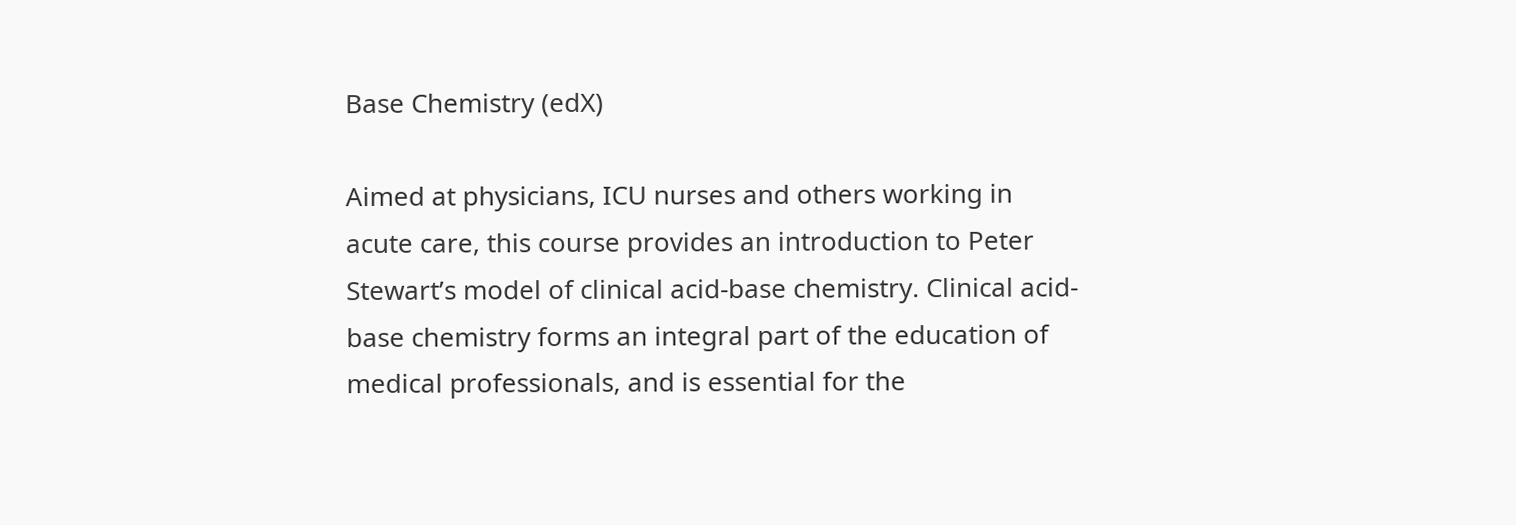Base Chemistry (edX)

Aimed at physicians, ICU nurses and others working in acute care, this course provides an introduction to Peter Stewart’s model of clinical acid-base chemistry. Clinical acid-base chemistry forms an integral part of the education of medical professionals, and is essential for the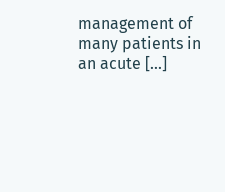management of many patients in an acute [...]